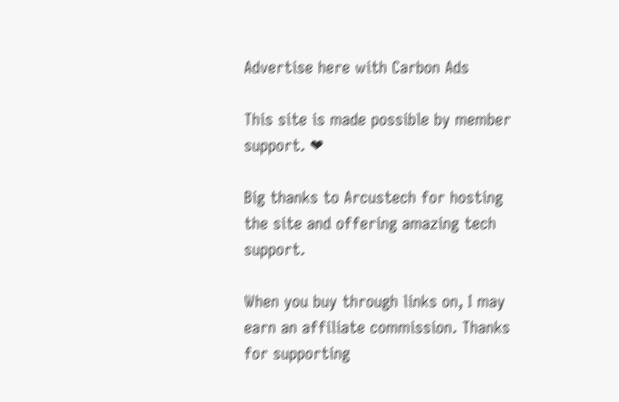Advertise here with Carbon Ads

This site is made possible by member support. ❤

Big thanks to Arcustech for hosting the site and offering amazing tech support.

When you buy through links on, I may earn an affiliate commission. Thanks for supporting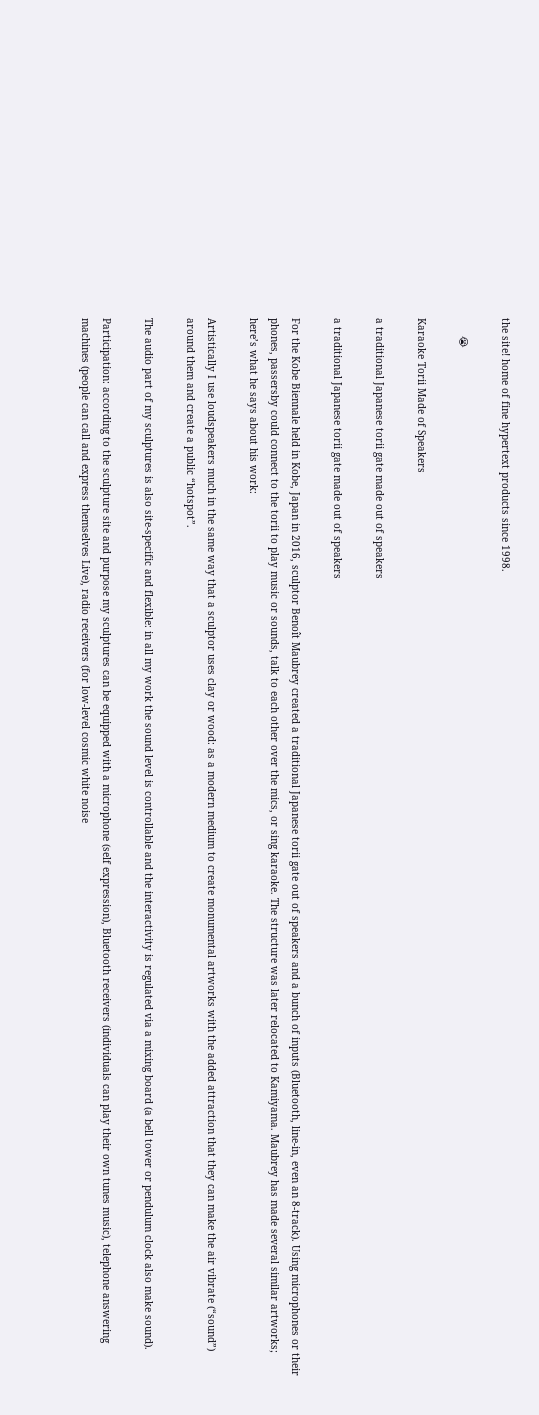the site! home of fine hypertext products since 1998.

      😭

Karaoke Torii Made of Speakers

a traditional Japanese torii gate made out of speakers

a traditional Japanese torii gate made out of speakers

For the Kobe Biennale held in Kobe, Japan in 2016, sculptor Benoît Maubrey created a traditional Japanese torii gate out of speakers and a bunch of inputs (Bluetooth, line-in, even an 8-track). Using microphones or their phones, passersby could connect to the torii to play music or sounds, talk to each other over the mics, or sing karaoke. The structure was later relocated to Kamiyama. Maubrey has made several similar artworks; here’s what he says about his work:

Artistically I use loudspeakers much in the same way that a sculptor uses clay or wood: as a modern medium to create monumental artworks with the added attraction that they can make the air vibrate (“sound”) around them and create a public “hotspot”.

The audio part of my sculptures is also site-specific and flexible: in all my work the sound level is controllable and the interactivity is regulated via a mixing board (a bell tower or pendulum clock also make sound).

Participation: according to the sculpture site and purpose my sculptures can be equipped with a microphone (self expression), Bluetooth receivers (individuals can play their own tunes music), telephone answering machines (people can call and express themselves Live), radio receivers (for low-level cosmic white noise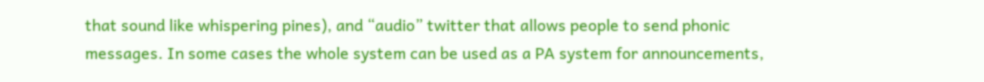that sound like whispering pines), and “audio” twitter that allows people to send phonic messages. In some cases the whole system can be used as a PA system for announcements,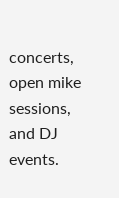concerts, open mike sessions, and DJ events.